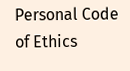Personal Code of Ethics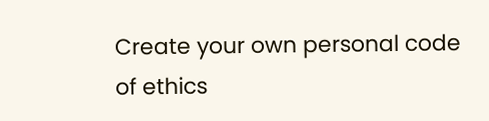Create your own personal code of ethics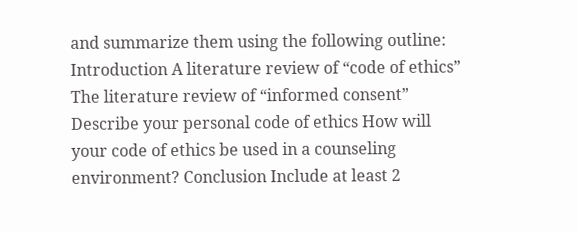and summarize them using the following outline:
Introduction A literature review of “code of ethics” The literature review of “informed consent” Describe your personal code of ethics How will your code of ethics be used in a counseling environment? Conclusion Include at least 2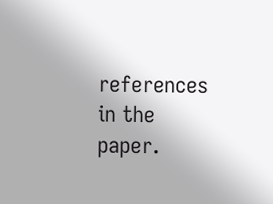references in the paper.